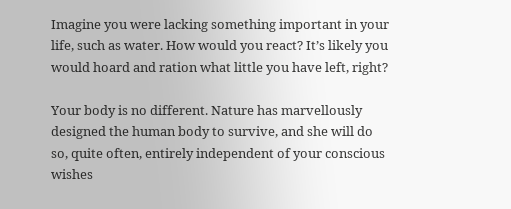Imagine you were lacking something important in your life, such as water. How would you react? It’s likely you would hoard and ration what little you have left, right?

Your body is no different. Nature has marvellously designed the human body to survive, and she will do so, quite often, entirely independent of your conscious wishes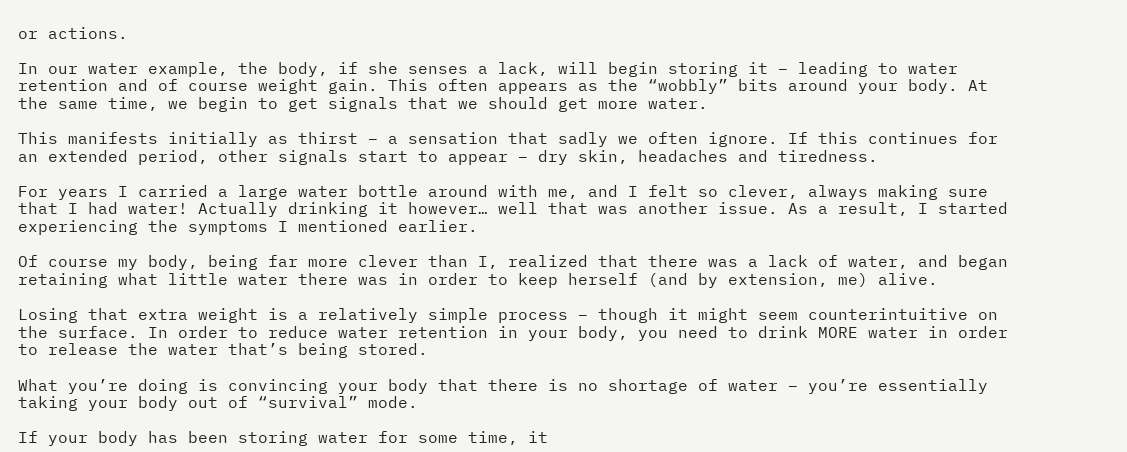or actions.

In our water example, the body, if she senses a lack, will begin storing it – leading to water retention and of course weight gain. This often appears as the “wobbly” bits around your body. At the same time, we begin to get signals that we should get more water.

This manifests initially as thirst – a sensation that sadly we often ignore. If this continues for an extended period, other signals start to appear – dry skin, headaches and tiredness.

For years I carried a large water bottle around with me, and I felt so clever, always making sure that I had water! Actually drinking it however… well that was another issue. As a result, I started experiencing the symptoms I mentioned earlier.

Of course my body, being far more clever than I, realized that there was a lack of water, and began retaining what little water there was in order to keep herself (and by extension, me) alive.

Losing that extra weight is a relatively simple process – though it might seem counterintuitive on the surface. In order to reduce water retention in your body, you need to drink MORE water in order to release the water that’s being stored.

What you’re doing is convincing your body that there is no shortage of water – you’re essentially taking your body out of “survival” mode.

If your body has been storing water for some time, it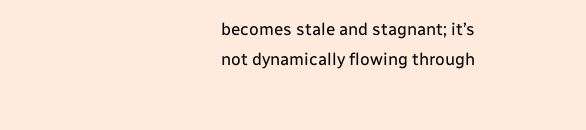becomes stale and stagnant; it’s not dynamically flowing through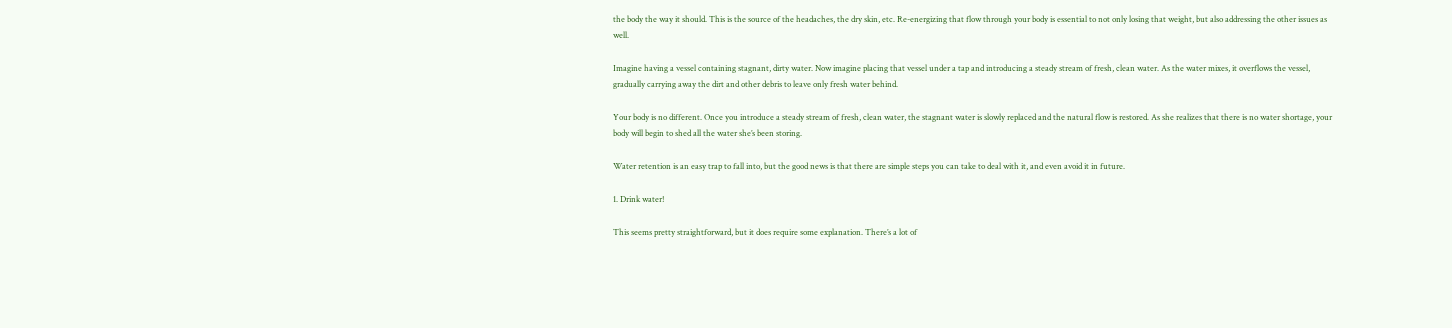the body the way it should. This is the source of the headaches, the dry skin, etc. Re-energizing that flow through your body is essential to not only losing that weight, but also addressing the other issues as well.

Imagine having a vessel containing stagnant, dirty water. Now imagine placing that vessel under a tap and introducing a steady stream of fresh, clean water. As the water mixes, it overflows the vessel, gradually carrying away the dirt and other debris to leave only fresh water behind.

Your body is no different. Once you introduce a steady stream of fresh, clean water, the stagnant water is slowly replaced and the natural flow is restored. As she realizes that there is no water shortage, your body will begin to shed all the water she’s been storing.

Water retention is an easy trap to fall into, but the good news is that there are simple steps you can take to deal with it, and even avoid it in future.

1. Drink water!

This seems pretty straightforward, but it does require some explanation. There’s a lot of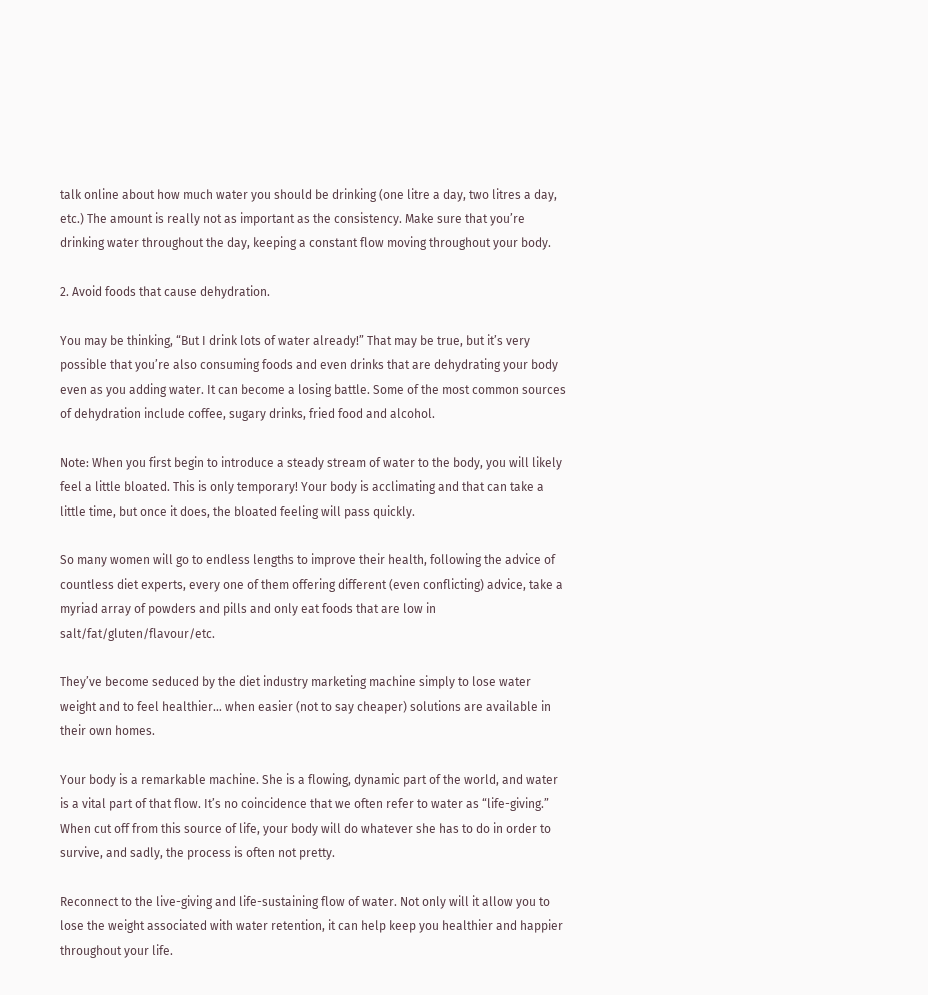talk online about how much water you should be drinking (one litre a day, two litres a day, etc.) The amount is really not as important as the consistency. Make sure that you’re drinking water throughout the day, keeping a constant flow moving throughout your body.

2. Avoid foods that cause dehydration.

You may be thinking, “But I drink lots of water already!” That may be true, but it’s very possible that you’re also consuming foods and even drinks that are dehydrating your body even as you adding water. It can become a losing battle. Some of the most common sources of dehydration include coffee, sugary drinks, fried food and alcohol.

Note: When you first begin to introduce a steady stream of water to the body, you will likely feel a little bloated. This is only temporary! Your body is acclimating and that can take a little time, but once it does, the bloated feeling will pass quickly.

So many women will go to endless lengths to improve their health, following the advice of countless diet experts, every one of them offering different (even conflicting) advice, take a myriad array of powders and pills and only eat foods that are low in salt/fat/gluten/flavour/etc.

They’ve become seduced by the diet industry marketing machine simply to lose water weight and to feel healthier… when easier (not to say cheaper) solutions are available in their own homes.

Your body is a remarkable machine. She is a flowing, dynamic part of the world, and water is a vital part of that flow. It’s no coincidence that we often refer to water as “life-giving.” When cut off from this source of life, your body will do whatever she has to do in order to survive, and sadly, the process is often not pretty.

Reconnect to the live-giving and life-sustaining flow of water. Not only will it allow you to lose the weight associated with water retention, it can help keep you healthier and happier throughout your life.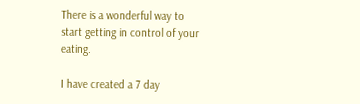There is a wonderful way to start getting in control of your eating.

I have created a 7 day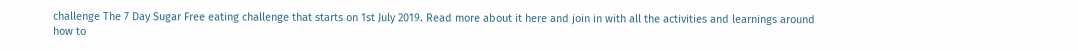challenge The 7 Day Sugar Free eating challenge that starts on 1st July 2019. Read more about it here and join in with all the activities and learnings around how to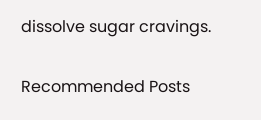dissolve sugar cravings.


Recommended Posts